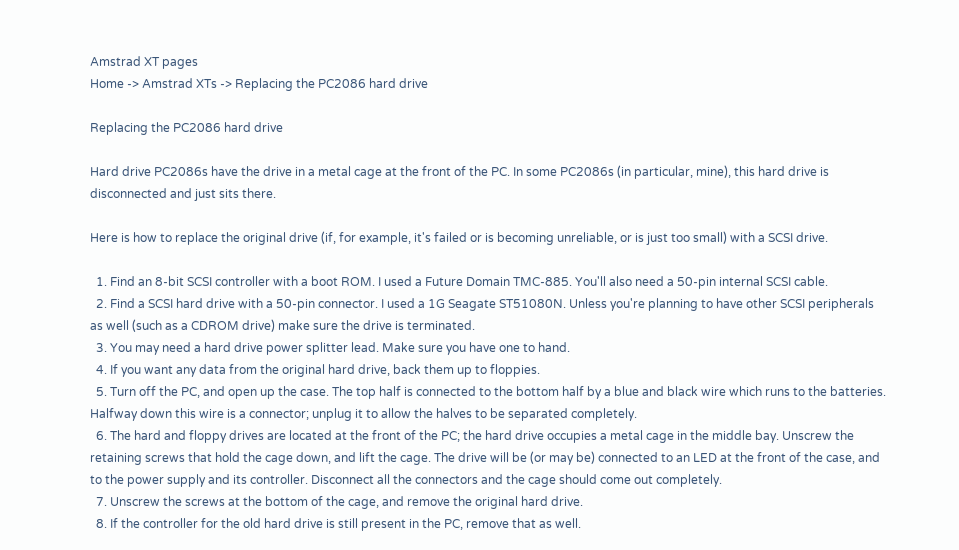Amstrad XT pages
Home -> Amstrad XTs -> Replacing the PC2086 hard drive

Replacing the PC2086 hard drive

Hard drive PC2086s have the drive in a metal cage at the front of the PC. In some PC2086s (in particular, mine), this hard drive is disconnected and just sits there.

Here is how to replace the original drive (if, for example, it's failed or is becoming unreliable, or is just too small) with a SCSI drive.

  1. Find an 8-bit SCSI controller with a boot ROM. I used a Future Domain TMC-885. You'll also need a 50-pin internal SCSI cable.
  2. Find a SCSI hard drive with a 50-pin connector. I used a 1G Seagate ST51080N. Unless you're planning to have other SCSI peripherals as well (such as a CDROM drive) make sure the drive is terminated.
  3. You may need a hard drive power splitter lead. Make sure you have one to hand.
  4. If you want any data from the original hard drive, back them up to floppies.
  5. Turn off the PC, and open up the case. The top half is connected to the bottom half by a blue and black wire which runs to the batteries. Halfway down this wire is a connector; unplug it to allow the halves to be separated completely.
  6. The hard and floppy drives are located at the front of the PC; the hard drive occupies a metal cage in the middle bay. Unscrew the retaining screws that hold the cage down, and lift the cage. The drive will be (or may be) connected to an LED at the front of the case, and to the power supply and its controller. Disconnect all the connectors and the cage should come out completely.
  7. Unscrew the screws at the bottom of the cage, and remove the original hard drive.
  8. If the controller for the old hard drive is still present in the PC, remove that as well.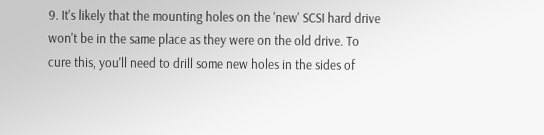9. It's likely that the mounting holes on the 'new' SCSI hard drive won't be in the same place as they were on the old drive. To cure this, you'll need to drill some new holes in the sides of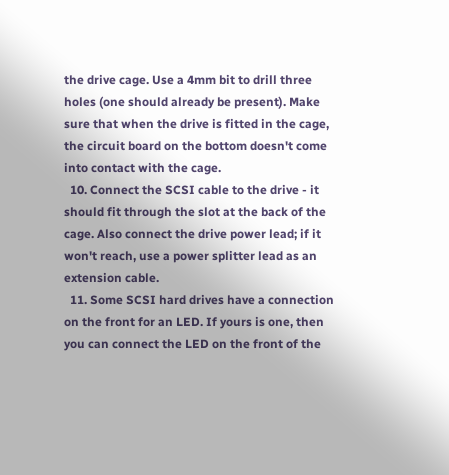the drive cage. Use a 4mm bit to drill three holes (one should already be present). Make sure that when the drive is fitted in the cage, the circuit board on the bottom doesn't come into contact with the cage.
  10. Connect the SCSI cable to the drive - it should fit through the slot at the back of the cage. Also connect the drive power lead; if it won't reach, use a power splitter lead as an extension cable.
  11. Some SCSI hard drives have a connection on the front for an LED. If yours is one, then you can connect the LED on the front of the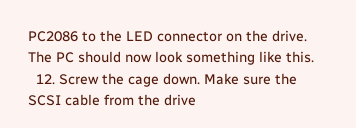PC2086 to the LED connector on the drive. The PC should now look something like this.
  12. Screw the cage down. Make sure the SCSI cable from the drive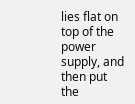lies flat on top of the power supply, and then put the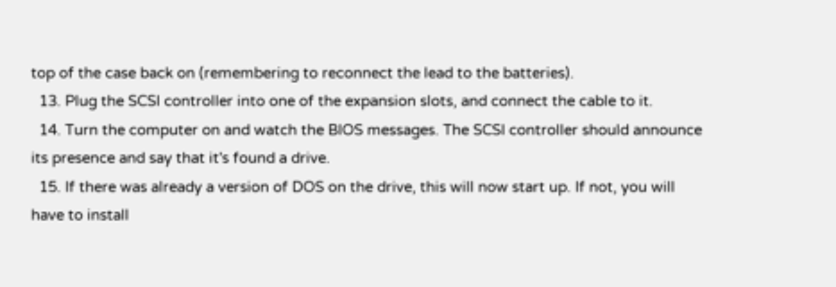top of the case back on (remembering to reconnect the lead to the batteries).
  13. Plug the SCSI controller into one of the expansion slots, and connect the cable to it.
  14. Turn the computer on and watch the BIOS messages. The SCSI controller should announce its presence and say that it's found a drive.
  15. If there was already a version of DOS on the drive, this will now start up. If not, you will have to install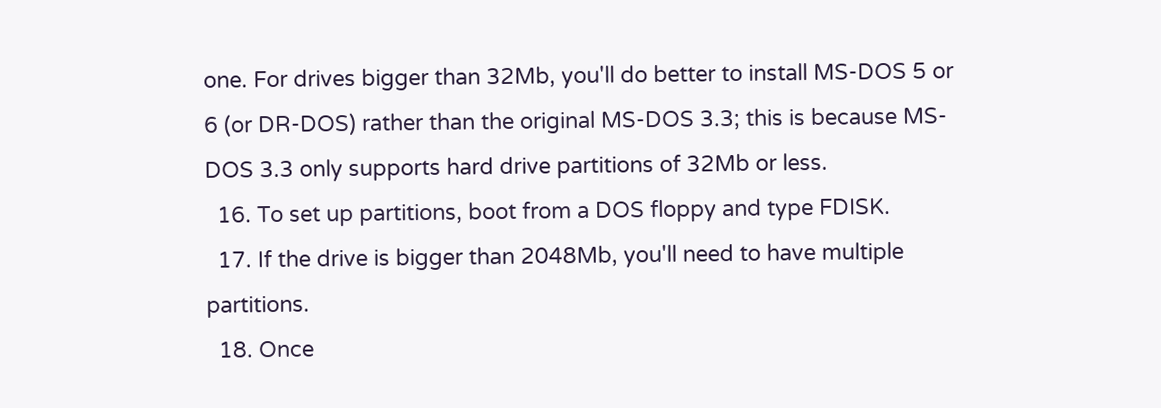one. For drives bigger than 32Mb, you'll do better to install MS-DOS 5 or 6 (or DR-DOS) rather than the original MS-DOS 3.3; this is because MS-DOS 3.3 only supports hard drive partitions of 32Mb or less.
  16. To set up partitions, boot from a DOS floppy and type FDISK.
  17. If the drive is bigger than 2048Mb, you'll need to have multiple partitions.
  18. Once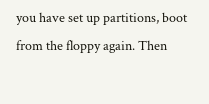you have set up partitions, boot from the floppy again. Then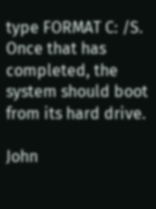type FORMAT C: /S. Once that has completed, the system should boot from its hard drive.

John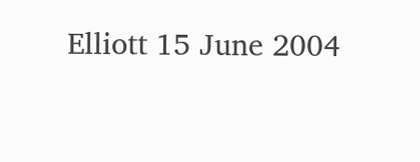Elliott 15 June 2004